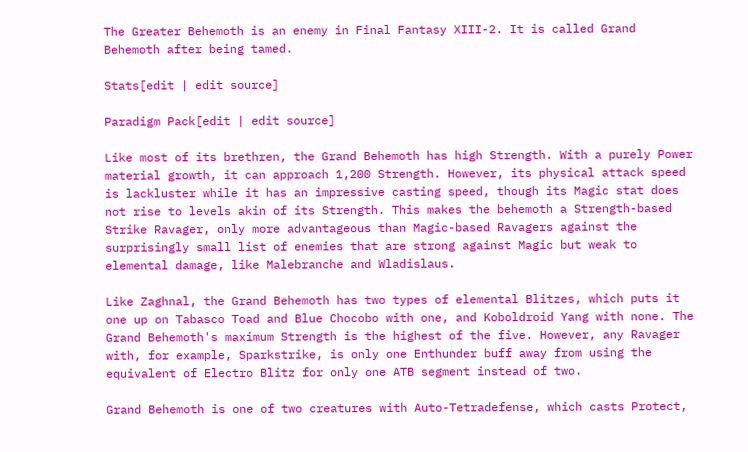The Greater Behemoth is an enemy in Final Fantasy XIII-2. It is called Grand Behemoth after being tamed.

Stats[edit | edit source]

Paradigm Pack[edit | edit source]

Like most of its brethren, the Grand Behemoth has high Strength. With a purely Power material growth, it can approach 1,200 Strength. However, its physical attack speed is lackluster while it has an impressive casting speed, though its Magic stat does not rise to levels akin of its Strength. This makes the behemoth a Strength-based Strike Ravager, only more advantageous than Magic-based Ravagers against the surprisingly small list of enemies that are strong against Magic but weak to elemental damage, like Malebranche and Wladislaus.

Like Zaghnal, the Grand Behemoth has two types of elemental Blitzes, which puts it one up on Tabasco Toad and Blue Chocobo with one, and Koboldroid Yang with none. The Grand Behemoth's maximum Strength is the highest of the five. However, any Ravager with, for example, Sparkstrike, is only one Enthunder buff away from using the equivalent of Electro Blitz for only one ATB segment instead of two.

Grand Behemoth is one of two creatures with Auto-Tetradefense, which casts Protect,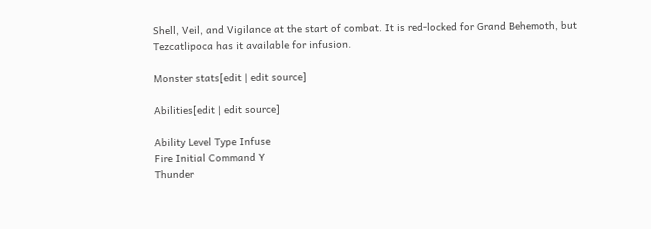Shell, Veil, and Vigilance at the start of combat. It is red-locked for Grand Behemoth, but Tezcatlipoca has it available for infusion.

Monster stats[edit | edit source]

Abilities[edit | edit source]

Ability Level Type Infuse
Fire Initial Command Y
Thunder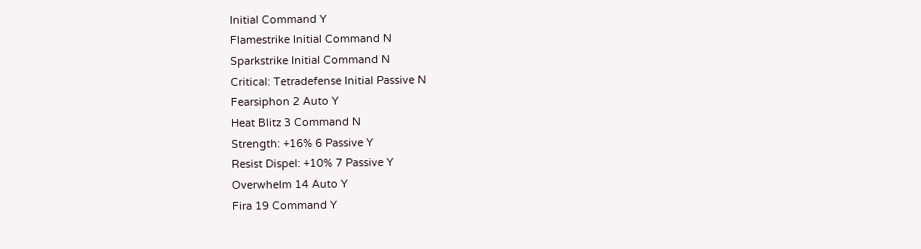Initial Command Y
Flamestrike Initial Command N
Sparkstrike Initial Command N
Critical: Tetradefense Initial Passive N
Fearsiphon 2 Auto Y
Heat Blitz 3 Command N
Strength: +16% 6 Passive Y
Resist Dispel: +10% 7 Passive Y
Overwhelm 14 Auto Y
Fira 19 Command Y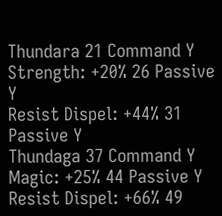Thundara 21 Command Y
Strength: +20% 26 Passive Y
Resist Dispel: +44% 31 Passive Y
Thundaga 37 Command Y
Magic: +25% 44 Passive Y
Resist Dispel: +66% 49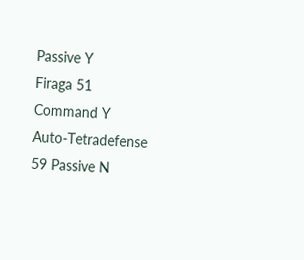Passive Y
Firaga 51 Command Y
Auto-Tetradefense 59 Passive N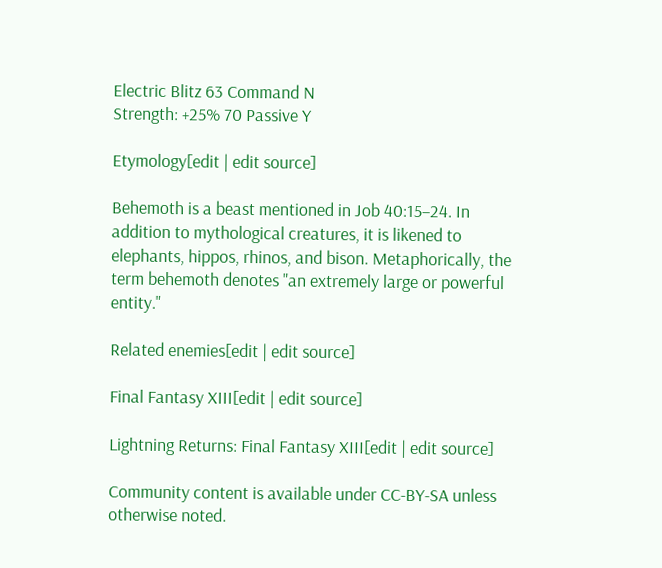Electric Blitz 63 Command N
Strength: +25% 70 Passive Y

Etymology[edit | edit source]

Behemoth is a beast mentioned in Job 40:15–24. In addition to mythological creatures, it is likened to elephants, hippos, rhinos, and bison. Metaphorically, the term behemoth denotes "an extremely large or powerful entity."

Related enemies[edit | edit source]

Final Fantasy XIII[edit | edit source]

Lightning Returns: Final Fantasy XIII[edit | edit source]

Community content is available under CC-BY-SA unless otherwise noted.